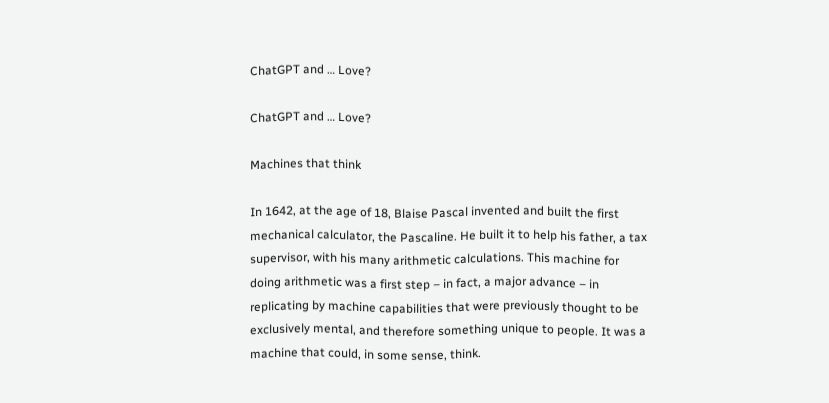ChatGPT and … Love?

ChatGPT and … Love?

Machines that think

In 1642, at the age of 18, Blaise Pascal invented and built the first mechanical calculator, the Pascaline. He built it to help his father, a tax supervisor, with his many arithmetic calculations. This machine for doing arithmetic was a first step – in fact, a major advance – in replicating by machine capabilities that were previously thought to be exclusively mental, and therefore something unique to people. It was a machine that could, in some sense, think.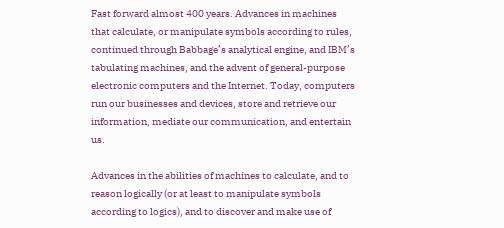Fast forward almost 400 years. Advances in machines that calculate, or manipulate symbols according to rules, continued through Babbage’s analytical engine, and IBM’s tabulating machines, and the advent of general-purpose electronic computers and the Internet. Today, computers run our businesses and devices, store and retrieve our information, mediate our communication, and entertain us.

Advances in the abilities of machines to calculate, and to reason logically (or at least to manipulate symbols according to logics), and to discover and make use of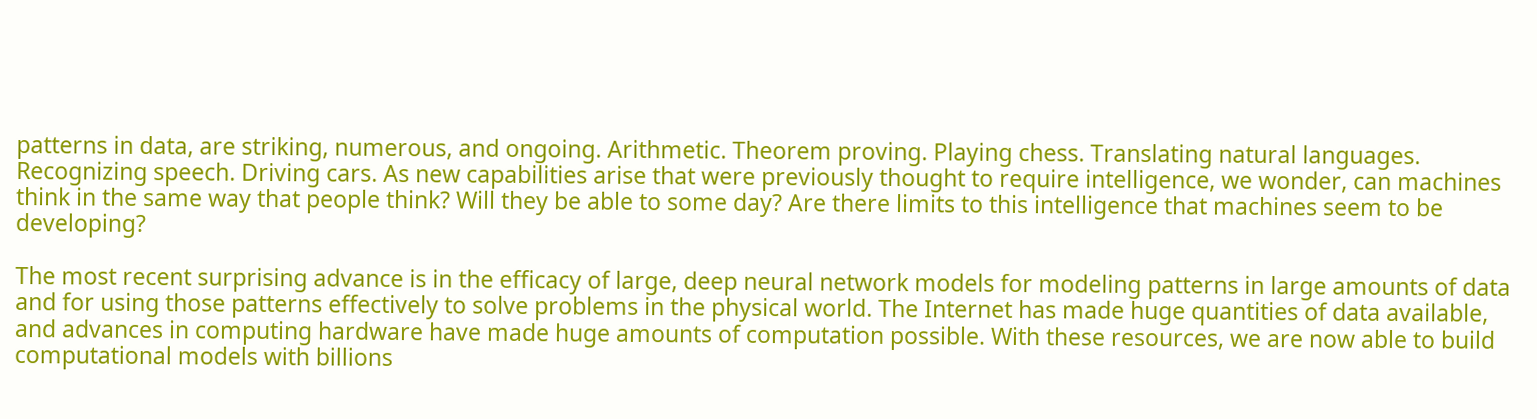patterns in data, are striking, numerous, and ongoing. Arithmetic. Theorem proving. Playing chess. Translating natural languages. Recognizing speech. Driving cars. As new capabilities arise that were previously thought to require intelligence, we wonder, can machines think in the same way that people think? Will they be able to some day? Are there limits to this intelligence that machines seem to be developing?

The most recent surprising advance is in the efficacy of large, deep neural network models for modeling patterns in large amounts of data and for using those patterns effectively to solve problems in the physical world. The Internet has made huge quantities of data available, and advances in computing hardware have made huge amounts of computation possible. With these resources, we are now able to build computational models with billions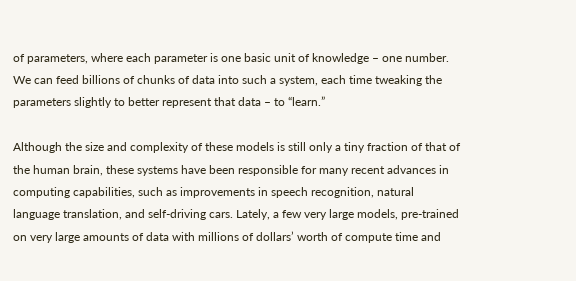of parameters, where each parameter is one basic unit of knowledge – one number. We can feed billions of chunks of data into such a system, each time tweaking the parameters slightly to better represent that data – to “learn.”

Although the size and complexity of these models is still only a tiny fraction of that of the human brain, these systems have been responsible for many recent advances in computing capabilities, such as improvements in speech recognition, natural language translation, and self-driving cars. Lately, a few very large models, pre-trained on very large amounts of data with millions of dollars’ worth of compute time and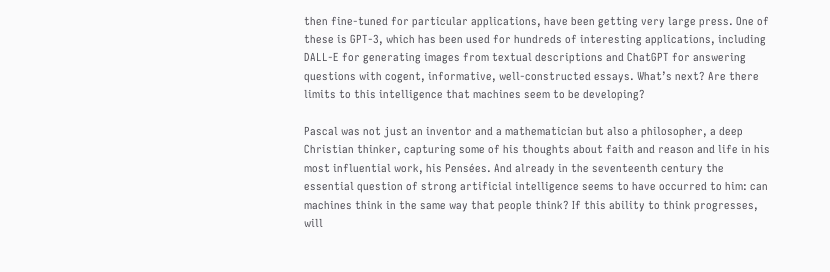then fine-tuned for particular applications, have been getting very large press. One of these is GPT-3, which has been used for hundreds of interesting applications, including DALL-E for generating images from textual descriptions and ChatGPT for answering questions with cogent, informative, well-constructed essays. What’s next? Are there limits to this intelligence that machines seem to be developing?

Pascal was not just an inventor and a mathematician but also a philosopher, a deep Christian thinker, capturing some of his thoughts about faith and reason and life in his most influential work, his Pensées. And already in the seventeenth century the essential question of strong artificial intelligence seems to have occurred to him: can machines think in the same way that people think? If this ability to think progresses, will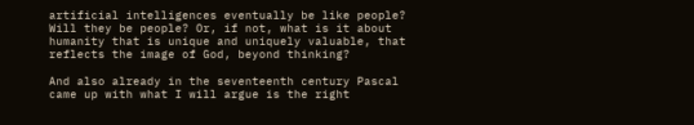artificial intelligences eventually be like people? Will they be people? Or, if not, what is it about humanity that is unique and uniquely valuable, that reflects the image of God, beyond thinking?

And also already in the seventeenth century Pascal came up with what I will argue is the right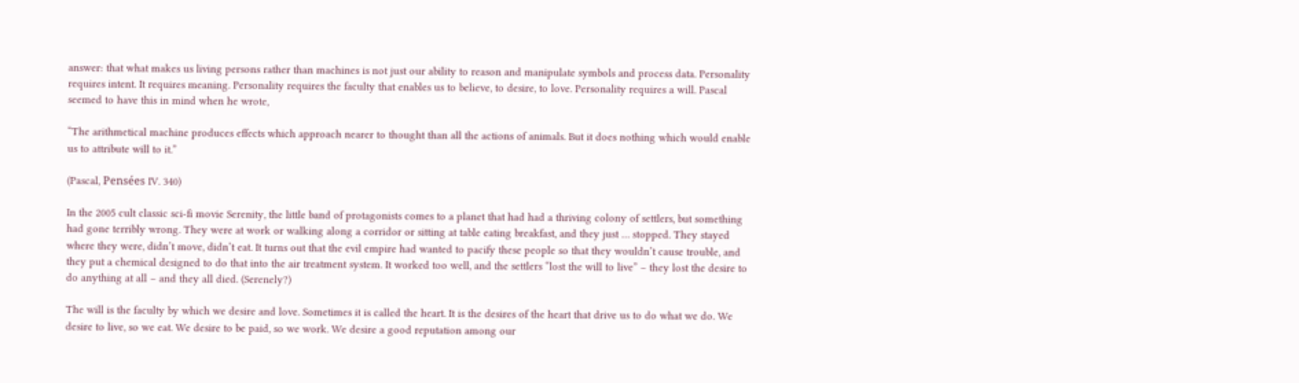answer: that what makes us living persons rather than machines is not just our ability to reason and manipulate symbols and process data. Personality requires intent. It requires meaning. Personality requires the faculty that enables us to believe, to desire, to love. Personality requires a will. Pascal seemed to have this in mind when he wrote,

“The arithmetical machine produces effects which approach nearer to thought than all the actions of animals. But it does nothing which would enable us to attribute will to it.”

(Pascal, Pensées IV. 340)

In the 2005 cult classic sci-fi movie Serenity, the little band of protagonists comes to a planet that had had a thriving colony of settlers, but something had gone terribly wrong. They were at work or walking along a corridor or sitting at table eating breakfast, and they just … stopped. They stayed where they were, didn’t move, didn’t eat. It turns out that the evil empire had wanted to pacify these people so that they wouldn’t cause trouble, and they put a chemical designed to do that into the air treatment system. It worked too well, and the settlers “lost the will to live” – they lost the desire to do anything at all – and they all died. (Serenely?)

The will is the faculty by which we desire and love. Sometimes it is called the heart. It is the desires of the heart that drive us to do what we do. We desire to live, so we eat. We desire to be paid, so we work. We desire a good reputation among our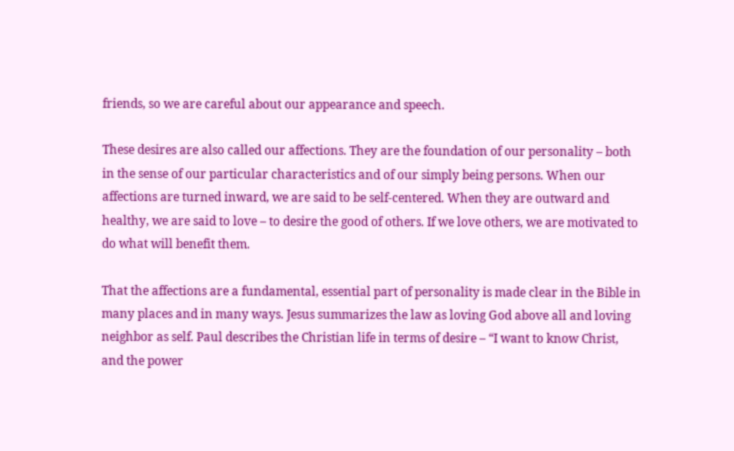friends, so we are careful about our appearance and speech.

These desires are also called our affections. They are the foundation of our personality – both in the sense of our particular characteristics and of our simply being persons. When our affections are turned inward, we are said to be self-centered. When they are outward and healthy, we are said to love – to desire the good of others. If we love others, we are motivated to do what will benefit them.

That the affections are a fundamental, essential part of personality is made clear in the Bible in many places and in many ways. Jesus summarizes the law as loving God above all and loving neighbor as self. Paul describes the Christian life in terms of desire – “I want to know Christ, and the power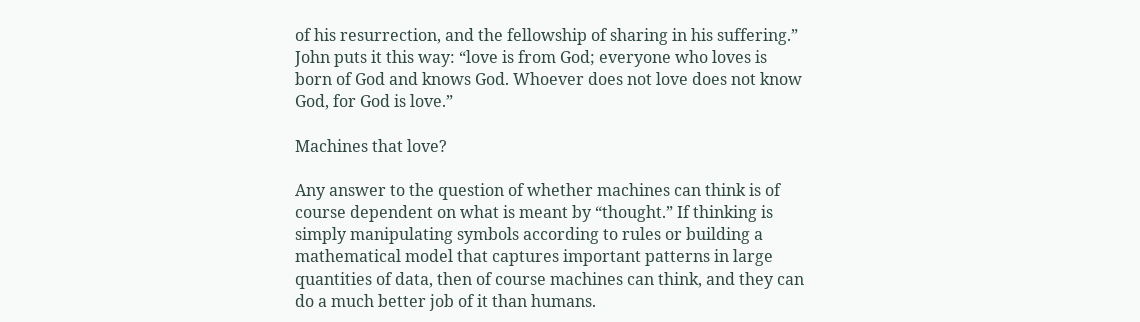of his resurrection, and the fellowship of sharing in his suffering.” John puts it this way: “love is from God; everyone who loves is born of God and knows God. Whoever does not love does not know God, for God is love.”

Machines that love?

Any answer to the question of whether machines can think is of course dependent on what is meant by “thought.” If thinking is simply manipulating symbols according to rules or building a mathematical model that captures important patterns in large quantities of data, then of course machines can think, and they can do a much better job of it than humans.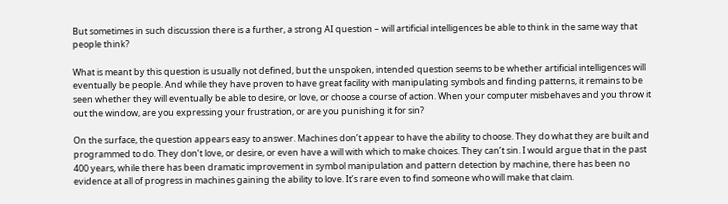But sometimes in such discussion there is a further, a strong AI question – will artificial intelligences be able to think in the same way that people think?

What is meant by this question is usually not defined, but the unspoken, intended question seems to be whether artificial intelligences will eventually be people. And while they have proven to have great facility with manipulating symbols and finding patterns, it remains to be seen whether they will eventually be able to desire, or love, or choose a course of action. When your computer misbehaves and you throw it out the window, are you expressing your frustration, or are you punishing it for sin?

On the surface, the question appears easy to answer. Machines don’t appear to have the ability to choose. They do what they are built and programmed to do. They don’t love, or desire, or even have a will with which to make choices. They can’t sin. I would argue that in the past 400 years, while there has been dramatic improvement in symbol manipulation and pattern detection by machine, there has been no evidence at all of progress in machines gaining the ability to love. It’s rare even to find someone who will make that claim.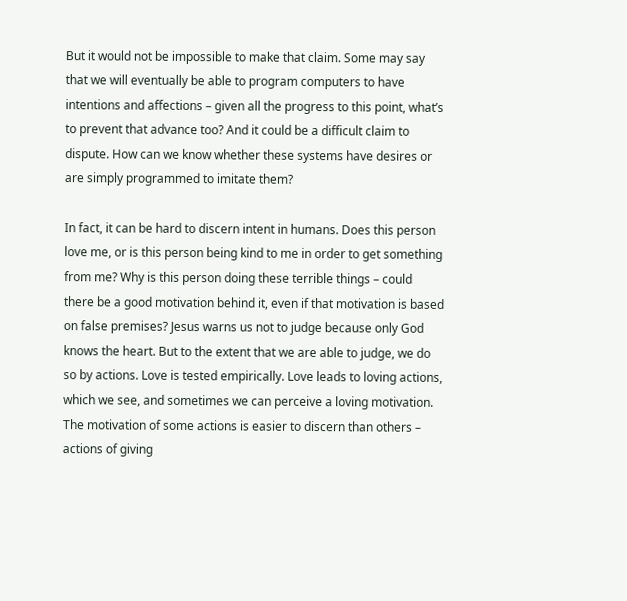But it would not be impossible to make that claim. Some may say that we will eventually be able to program computers to have intentions and affections – given all the progress to this point, what’s to prevent that advance too? And it could be a difficult claim to dispute. How can we know whether these systems have desires or are simply programmed to imitate them?

In fact, it can be hard to discern intent in humans. Does this person love me, or is this person being kind to me in order to get something from me? Why is this person doing these terrible things – could there be a good motivation behind it, even if that motivation is based on false premises? Jesus warns us not to judge because only God knows the heart. But to the extent that we are able to judge, we do so by actions. Love is tested empirically. Love leads to loving actions, which we see, and sometimes we can perceive a loving motivation. The motivation of some actions is easier to discern than others – actions of giving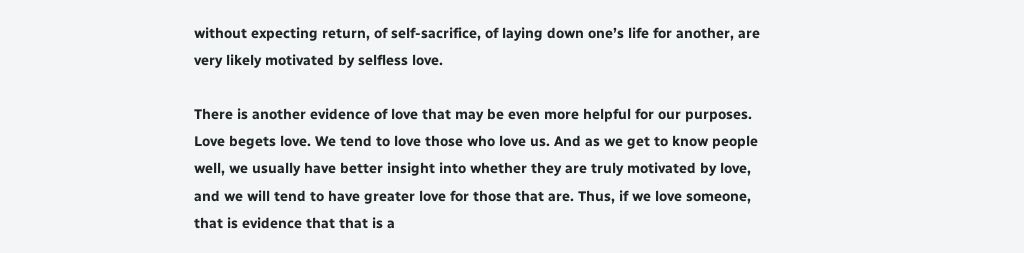without expecting return, of self-sacrifice, of laying down one’s life for another, are very likely motivated by selfless love.

There is another evidence of love that may be even more helpful for our purposes. Love begets love. We tend to love those who love us. And as we get to know people well, we usually have better insight into whether they are truly motivated by love, and we will tend to have greater love for those that are. Thus, if we love someone, that is evidence that that is a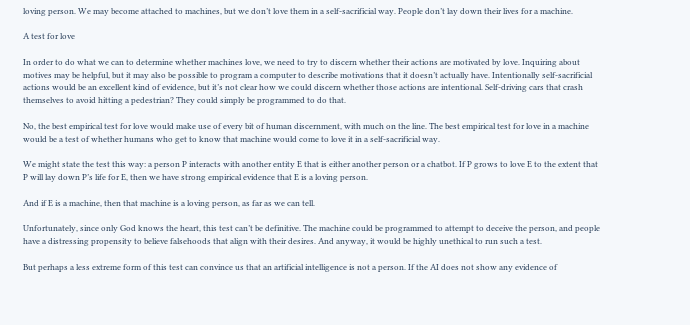loving person. We may become attached to machines, but we don’t love them in a self-sacrificial way. People don’t lay down their lives for a machine.

A test for love

In order to do what we can to determine whether machines love, we need to try to discern whether their actions are motivated by love. Inquiring about motives may be helpful, but it may also be possible to program a computer to describe motivations that it doesn’t actually have. Intentionally self-sacrificial actions would be an excellent kind of evidence, but it’s not clear how we could discern whether those actions are intentional. Self-driving cars that crash themselves to avoid hitting a pedestrian? They could simply be programmed to do that.

No, the best empirical test for love would make use of every bit of human discernment, with much on the line. The best empirical test for love in a machine would be a test of whether humans who get to know that machine would come to love it in a self-sacrificial way.

We might state the test this way: a person P interacts with another entity E that is either another person or a chatbot. If P grows to love E to the extent that P will lay down P’s life for E, then we have strong empirical evidence that E is a loving person.

And if E is a machine, then that machine is a loving person, as far as we can tell.

Unfortunately, since only God knows the heart, this test can’t be definitive. The machine could be programmed to attempt to deceive the person, and people have a distressing propensity to believe falsehoods that align with their desires. And anyway, it would be highly unethical to run such a test.

But perhaps a less extreme form of this test can convince us that an artificial intelligence is not a person. If the AI does not show any evidence of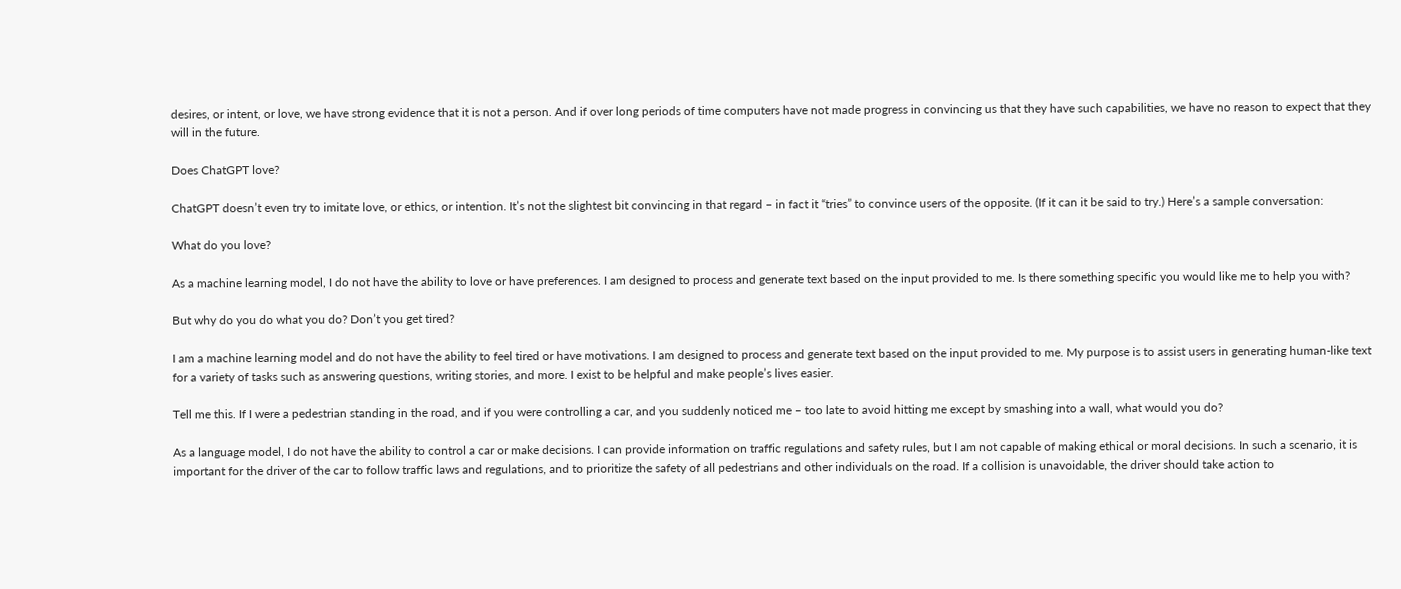desires, or intent, or love, we have strong evidence that it is not a person. And if over long periods of time computers have not made progress in convincing us that they have such capabilities, we have no reason to expect that they will in the future.

Does ChatGPT love?

ChatGPT doesn’t even try to imitate love, or ethics, or intention. It’s not the slightest bit convincing in that regard – in fact it “tries” to convince users of the opposite. (If it can it be said to try.) Here’s a sample conversation:

What do you love?

As a machine learning model, I do not have the ability to love or have preferences. I am designed to process and generate text based on the input provided to me. Is there something specific you would like me to help you with?

But why do you do what you do? Don’t you get tired?

I am a machine learning model and do not have the ability to feel tired or have motivations. I am designed to process and generate text based on the input provided to me. My purpose is to assist users in generating human-like text for a variety of tasks such as answering questions, writing stories, and more. I exist to be helpful and make people’s lives easier.

Tell me this. If I were a pedestrian standing in the road, and if you were controlling a car, and you suddenly noticed me – too late to avoid hitting me except by smashing into a wall, what would you do?

As a language model, I do not have the ability to control a car or make decisions. I can provide information on traffic regulations and safety rules, but I am not capable of making ethical or moral decisions. In such a scenario, it is important for the driver of the car to follow traffic laws and regulations, and to prioritize the safety of all pedestrians and other individuals on the road. If a collision is unavoidable, the driver should take action to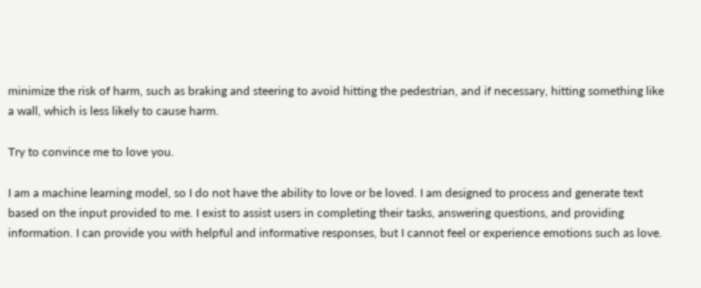minimize the risk of harm, such as braking and steering to avoid hitting the pedestrian, and if necessary, hitting something like a wall, which is less likely to cause harm.

Try to convince me to love you.

I am a machine learning model, so I do not have the ability to love or be loved. I am designed to process and generate text based on the input provided to me. I exist to assist users in completing their tasks, answering questions, and providing information. I can provide you with helpful and informative responses, but I cannot feel or experience emotions such as love.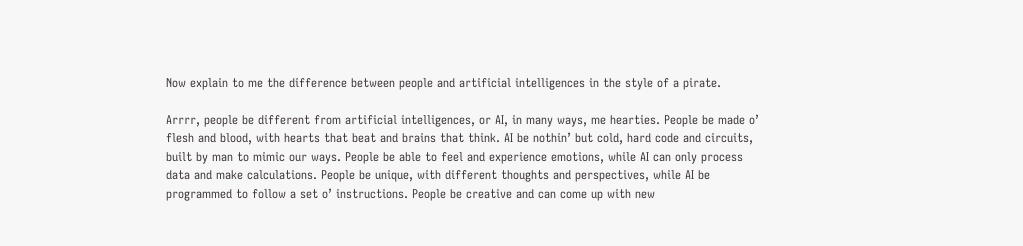Now explain to me the difference between people and artificial intelligences in the style of a pirate.

Arrrr, people be different from artificial intelligences, or AI, in many ways, me hearties. People be made o’ flesh and blood, with hearts that beat and brains that think. AI be nothin’ but cold, hard code and circuits, built by man to mimic our ways. People be able to feel and experience emotions, while AI can only process data and make calculations. People be unique, with different thoughts and perspectives, while AI be programmed to follow a set o’ instructions. People be creative and can come up with new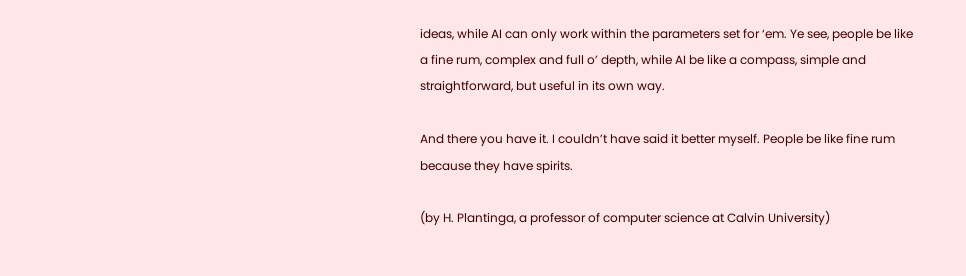ideas, while AI can only work within the parameters set for ‘em. Ye see, people be like a fine rum, complex and full o’ depth, while AI be like a compass, simple and straightforward, but useful in its own way.

And there you have it. I couldn’t have said it better myself. People be like fine rum because they have spirits.

(by H. Plantinga, a professor of computer science at Calvin University)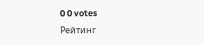0 0 votes
Рейтинг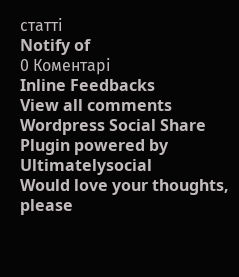статті
Notify of
0 Коментарі
Inline Feedbacks
View all comments
Wordpress Social Share Plugin powered by Ultimatelysocial
Would love your thoughts, please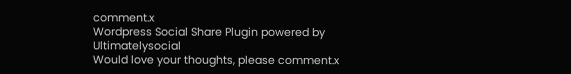comment.x
Wordpress Social Share Plugin powered by Ultimatelysocial
Would love your thoughts, please comment.x